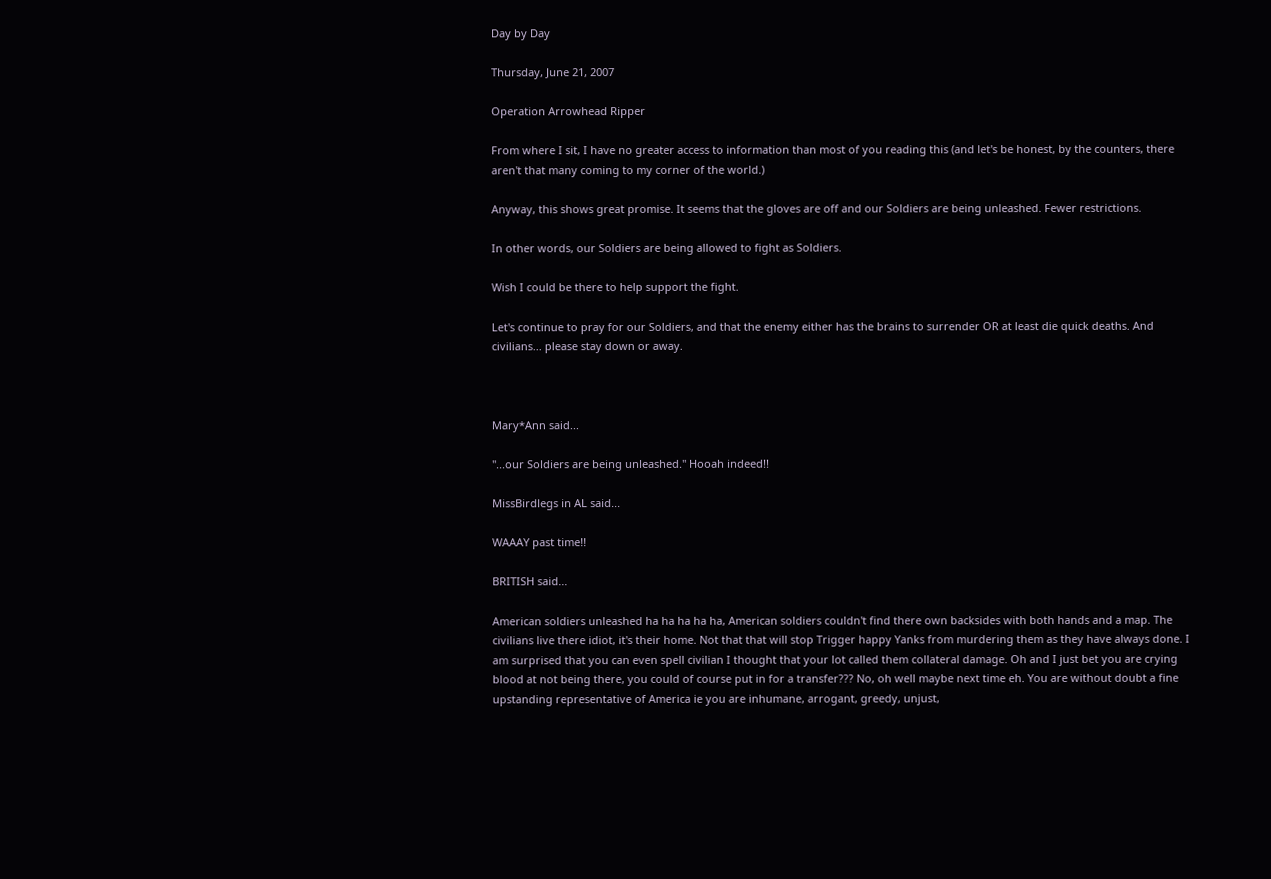Day by Day

Thursday, June 21, 2007

Operation Arrowhead Ripper

From where I sit, I have no greater access to information than most of you reading this (and let's be honest, by the counters, there aren't that many coming to my corner of the world.)

Anyway, this shows great promise. It seems that the gloves are off and our Soldiers are being unleashed. Fewer restrictions.

In other words, our Soldiers are being allowed to fight as Soldiers.

Wish I could be there to help support the fight.

Let's continue to pray for our Soldiers, and that the enemy either has the brains to surrender OR at least die quick deaths. And civilians... please stay down or away.



Mary*Ann said...

"...our Soldiers are being unleashed." Hooah indeed!!

MissBirdlegs in AL said...

WAAAY past time!!

BRITISH said...

American soldiers unleashed ha ha ha ha ha, American soldiers couldn't find there own backsides with both hands and a map. The civilians live there idiot, it's their home. Not that that will stop Trigger happy Yanks from murdering them as they have always done. I am surprised that you can even spell civilian I thought that your lot called them collateral damage. Oh and I just bet you are crying blood at not being there, you could of course put in for a transfer??? No, oh well maybe next time eh. You are without doubt a fine upstanding representative of America ie you are inhumane, arrogant, greedy, unjust,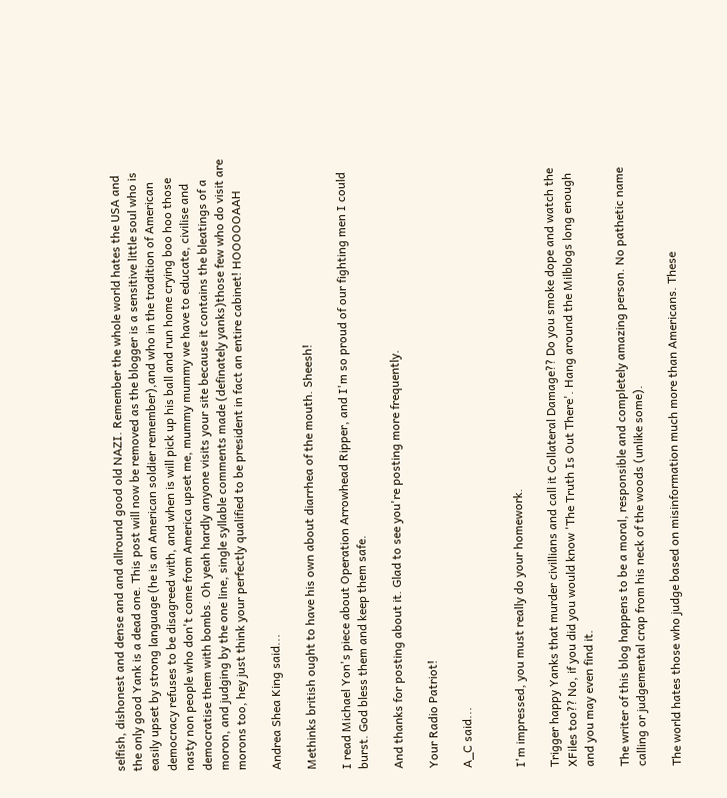selfish, dishonest and dense and and allround good old NAZI. Remember the whole world hates the USA and the only good Yank is a dead one. This post will now be removed as the blogger is a sensitive little soul who is easily upset by strong language (he is an American soldier remember),and who in the tradition of American democracy refuses to be disagreed with, and when is will pick up his ball and run home crying boo hoo those nasty non people who don't come from America upset me, mummy mummy we have to educate, civilise and democratise them with bombs. Oh yeah hardly anyone visits your site because it contains the bleatings of a moron, and judging by the one line, single syllable comments made (definately yanks)those few who do visit are morons too, hey just think your perfectly qualified to be president in fact an entire cabinet! HOOOOOAAH

Andrea Shea King said...

Methinks british ought to have his own about diarrhea of the mouth. Sheesh!

I read Michael Yon's piece about Operation Arrowhead Ripper, and I'm so proud of our fighting men I could burst. God bless them and keep them safe.

And thanks for posting about it. Glad to see you're posting more frequently.

Your Radio Patriot!

A_C said...


I'm impressed, you must really do your homework.

Trigger happy Yanks that murder civillians and call it Collateral Damage?? Do you smoke dope and watch the XFiles too?? No, if you did you would know 'The Truth Is Out There'. Hang around the Milblogs long enough and you may even find it.

The writer of this blog happens to be a moral, responsible and completely amazing person. No pathetic name calling or judgemental crap from his neck of the woods (unlike some).

The world hates those who judge based on misinformation much more than Americans. These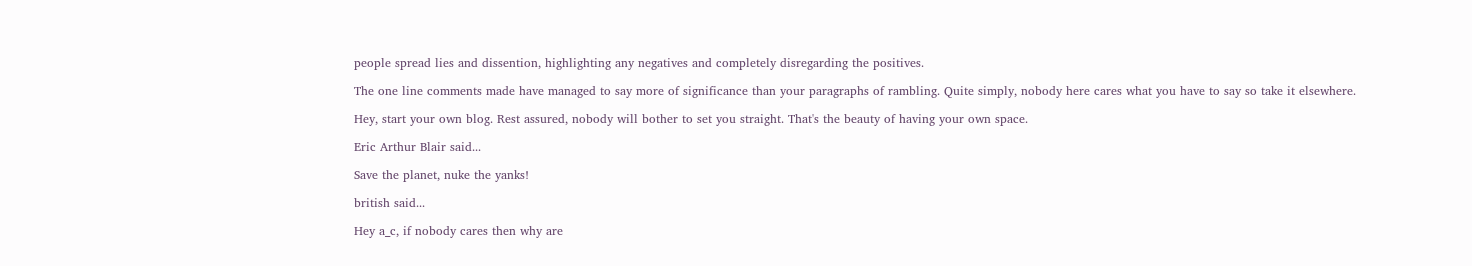people spread lies and dissention, highlighting any negatives and completely disregarding the positives.

The one line comments made have managed to say more of significance than your paragraphs of rambling. Quite simply, nobody here cares what you have to say so take it elsewhere.

Hey, start your own blog. Rest assured, nobody will bother to set you straight. That's the beauty of having your own space.

Eric Arthur Blair said...

Save the planet, nuke the yanks!

british said...

Hey a_c, if nobody cares then why are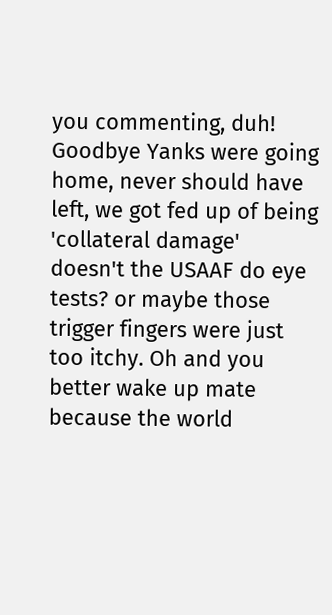you commenting, duh! Goodbye Yanks were going home, never should have left, we got fed up of being 'collateral damage' doesn't the USAAF do eye tests? or maybe those trigger fingers were just too itchy. Oh and you better wake up mate because the world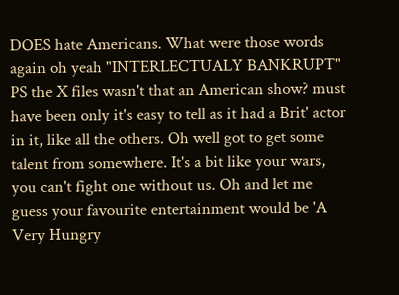DOES hate Americans. What were those words again oh yeah "INTERLECTUALY BANKRUPT"
PS the X files wasn't that an American show? must have been only it's easy to tell as it had a Brit' actor in it, like all the others. Oh well got to get some talent from somewhere. It's a bit like your wars, you can't fight one without us. Oh and let me guess your favourite entertainment would be 'A Very Hungry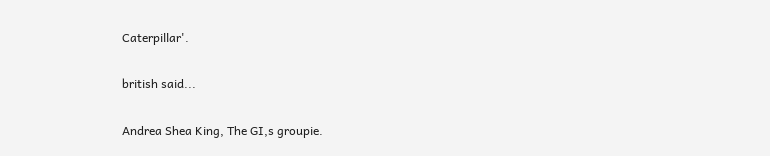Caterpillar'.

british said...

Andrea Shea King, The GI,s groupie.